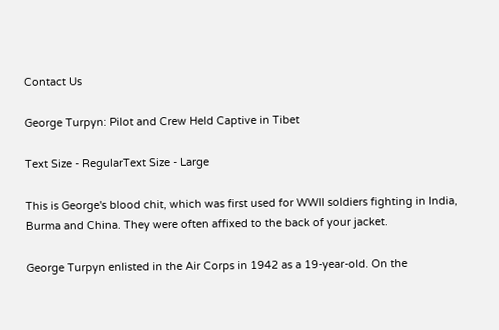Contact Us

George Turpyn: Pilot and Crew Held Captive in Tibet

Text Size - RegularText Size - Large

This is George's blood chit, which was first used for WWII soldiers fighting in India, Burma and China. They were often affixed to the back of your jacket.

George Turpyn enlisted in the Air Corps in 1942 as a 19-year-old. On the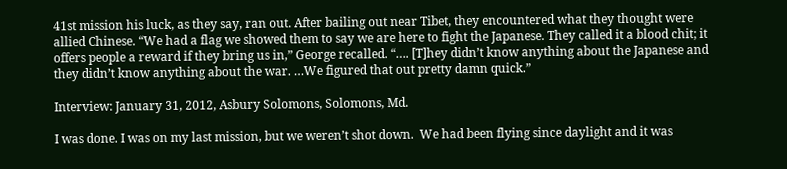41st mission his luck, as they say, ran out. After bailing out near Tibet, they encountered what they thought were allied Chinese. “We had a flag we showed them to say we are here to fight the Japanese. They called it a blood chit; it offers people a reward if they bring us in,” George recalled. “…. [T]hey didn’t know anything about the Japanese and they didn’t know anything about the war. …We figured that out pretty damn quick.”

Interview: January 31, 2012, Asbury Solomons, Solomons, Md.

I was done. I was on my last mission, but we weren’t shot down.  We had been flying since daylight and it was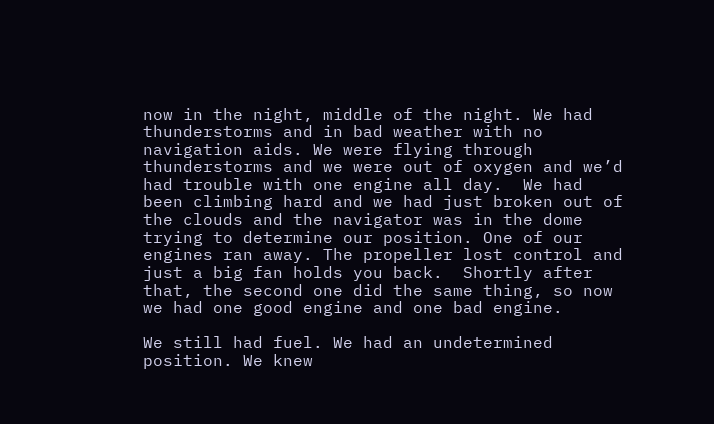now in the night, middle of the night. We had thunderstorms and in bad weather with no navigation aids. We were flying through thunderstorms and we were out of oxygen and we’d had trouble with one engine all day.  We had been climbing hard and we had just broken out of the clouds and the navigator was in the dome trying to determine our position. One of our engines ran away. The propeller lost control and just a big fan holds you back.  Shortly after that, the second one did the same thing, so now we had one good engine and one bad engine.

We still had fuel. We had an undetermined position. We knew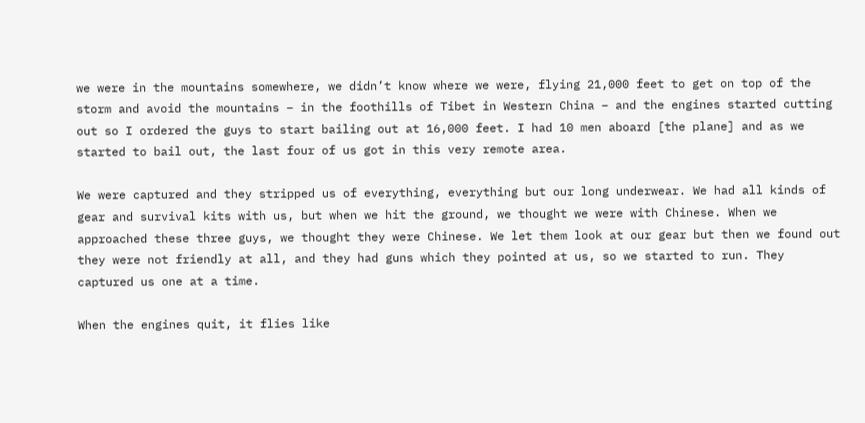we were in the mountains somewhere, we didn’t know where we were, flying 21,000 feet to get on top of the storm and avoid the mountains – in the foothills of Tibet in Western China – and the engines started cutting out so I ordered the guys to start bailing out at 16,000 feet. I had 10 men aboard [the plane] and as we started to bail out, the last four of us got in this very remote area.

We were captured and they stripped us of everything, everything but our long underwear. We had all kinds of gear and survival kits with us, but when we hit the ground, we thought we were with Chinese. When we approached these three guys, we thought they were Chinese. We let them look at our gear but then we found out they were not friendly at all, and they had guns which they pointed at us, so we started to run. They captured us one at a time.

When the engines quit, it flies like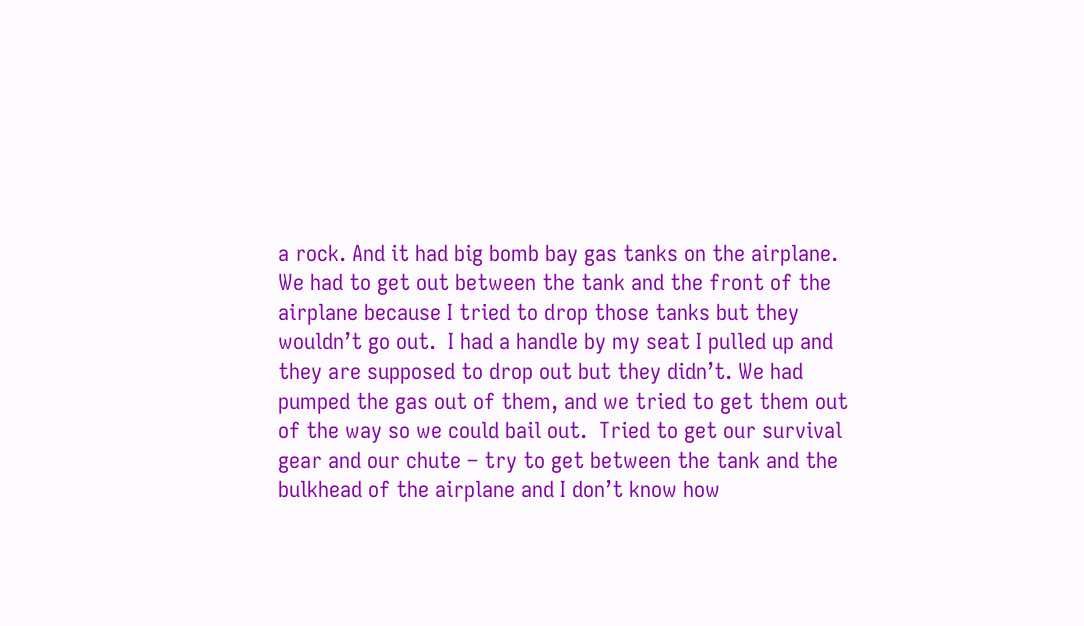a rock. And it had big bomb bay gas tanks on the airplane.  We had to get out between the tank and the front of the airplane because I tried to drop those tanks but they wouldn’t go out.  I had a handle by my seat I pulled up and they are supposed to drop out but they didn’t. We had pumped the gas out of them, and we tried to get them out of the way so we could bail out.  Tried to get our survival gear and our chute – try to get between the tank and the bulkhead of the airplane and I don’t know how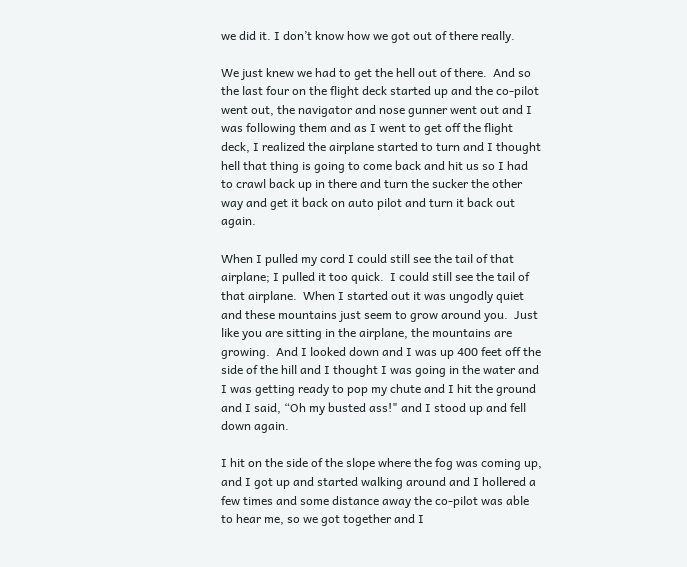we did it. I don’t know how we got out of there really.

We just knew we had to get the hell out of there.  And so the last four on the flight deck started up and the co-pilot went out, the navigator and nose gunner went out and I was following them and as I went to get off the flight deck, I realized the airplane started to turn and I thought hell that thing is going to come back and hit us so I had to crawl back up in there and turn the sucker the other way and get it back on auto pilot and turn it back out again.

When I pulled my cord I could still see the tail of that airplane; I pulled it too quick.  I could still see the tail of that airplane.  When I started out it was ungodly quiet and these mountains just seem to grow around you.  Just like you are sitting in the airplane, the mountains are growing.  And I looked down and I was up 400 feet off the side of the hill and I thought I was going in the water and I was getting ready to pop my chute and I hit the ground and I said, “Oh my busted ass!" and I stood up and fell down again.

I hit on the side of the slope where the fog was coming up, and I got up and started walking around and I hollered a few times and some distance away the co-pilot was able to hear me, so we got together and I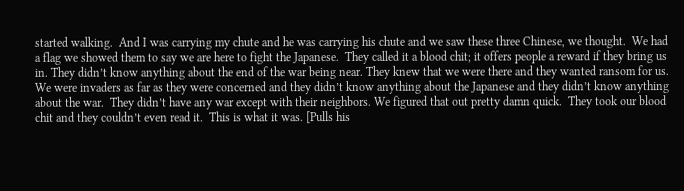started walking.  And I was carrying my chute and he was carrying his chute and we saw these three Chinese, we thought.  We had a flag we showed them to say we are here to fight the Japanese.  They called it a blood chit; it offers people a reward if they bring us in. They didn’t know anything about the end of the war being near. They knew that we were there and they wanted ransom for us. We were invaders as far as they were concerned and they didn’t know anything about the Japanese and they didn’t know anything about the war.  They didn’t have any war except with their neighbors. We figured that out pretty damn quick.  They took our blood chit and they couldn’t even read it.  This is what it was. [Pulls his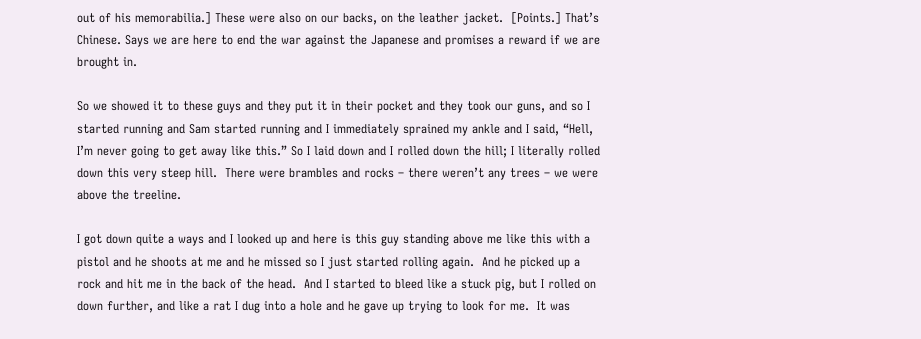out of his memorabilia.] These were also on our backs, on the leather jacket.  [Points.] That’s Chinese. Says we are here to end the war against the Japanese and promises a reward if we are brought in.

So we showed it to these guys and they put it in their pocket and they took our guns, and so I started running and Sam started running and I immediately sprained my ankle and I said, “Hell, I’m never going to get away like this.” So I laid down and I rolled down the hill; I literally rolled down this very steep hill.  There were brambles and rocks – there weren’t any trees – we were above the treeline.

I got down quite a ways and I looked up and here is this guy standing above me like this with a pistol and he shoots at me and he missed so I just started rolling again.  And he picked up a rock and hit me in the back of the head.  And I started to bleed like a stuck pig, but I rolled on down further, and like a rat I dug into a hole and he gave up trying to look for me.  It was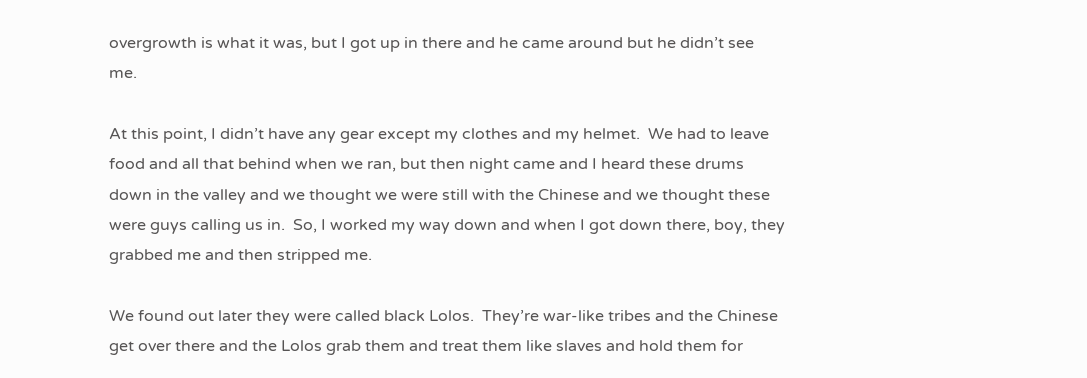overgrowth is what it was, but I got up in there and he came around but he didn’t see me.

At this point, I didn’t have any gear except my clothes and my helmet.  We had to leave food and all that behind when we ran, but then night came and I heard these drums down in the valley and we thought we were still with the Chinese and we thought these were guys calling us in.  So, I worked my way down and when I got down there, boy, they grabbed me and then stripped me.

We found out later they were called black Lolos.  They’re war-like tribes and the Chinese get over there and the Lolos grab them and treat them like slaves and hold them for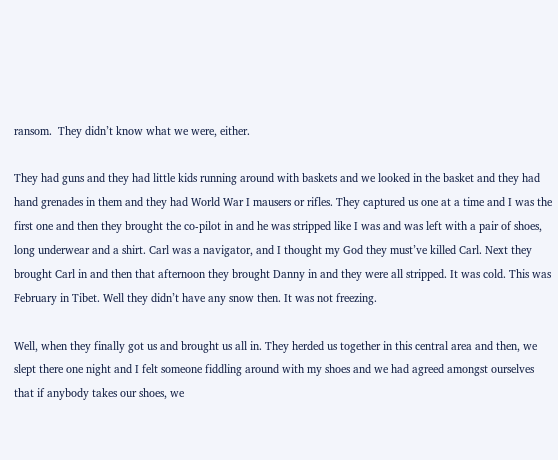ransom.  They didn’t know what we were, either.

They had guns and they had little kids running around with baskets and we looked in the basket and they had hand grenades in them and they had World War I mausers or rifles. They captured us one at a time and I was the first one and then they brought the co-pilot in and he was stripped like I was and was left with a pair of shoes, long underwear and a shirt. Carl was a navigator, and I thought my God they must’ve killed Carl. Next they brought Carl in and then that afternoon they brought Danny in and they were all stripped. It was cold. This was February in Tibet. Well they didn’t have any snow then. It was not freezing.

Well, when they finally got us and brought us all in. They herded us together in this central area and then, we slept there one night and I felt someone fiddling around with my shoes and we had agreed amongst ourselves that if anybody takes our shoes, we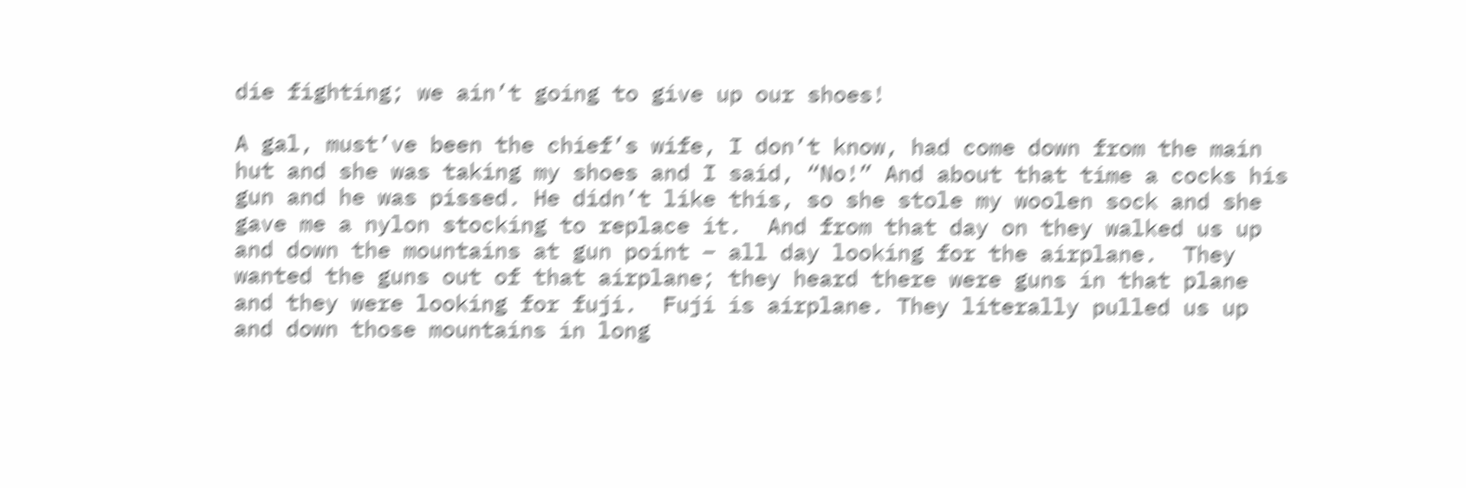die fighting; we ain’t going to give up our shoes!

A gal, must’ve been the chief’s wife, I don’t know, had come down from the main hut and she was taking my shoes and I said, “No!” And about that time a cocks his gun and he was pissed. He didn’t like this, so she stole my woolen sock and she gave me a nylon stocking to replace it.  And from that day on they walked us up and down the mountains at gun point – all day looking for the airplane.  They wanted the guns out of that airplane; they heard there were guns in that plane and they were looking for fuji.  Fuji is airplane. They literally pulled us up and down those mountains in long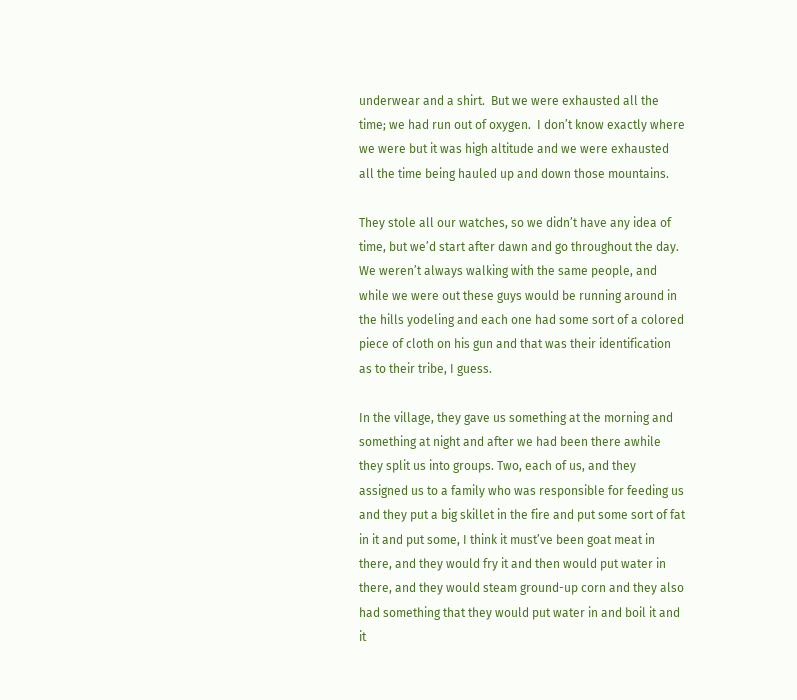underwear and a shirt.  But we were exhausted all the time; we had run out of oxygen.  I don’t know exactly where we were but it was high altitude and we were exhausted all the time being hauled up and down those mountains.

They stole all our watches, so we didn’t have any idea of time, but we’d start after dawn and go throughout the day. We weren’t always walking with the same people, and while we were out these guys would be running around in the hills yodeling and each one had some sort of a colored piece of cloth on his gun and that was their identification as to their tribe, I guess.

In the village, they gave us something at the morning and something at night and after we had been there awhile they split us into groups. Two, each of us, and they assigned us to a family who was responsible for feeding us and they put a big skillet in the fire and put some sort of fat in it and put some, I think it must’ve been goat meat in there, and they would fry it and then would put water in there, and they would steam ground-up corn and they also had something that they would put water in and boil it and it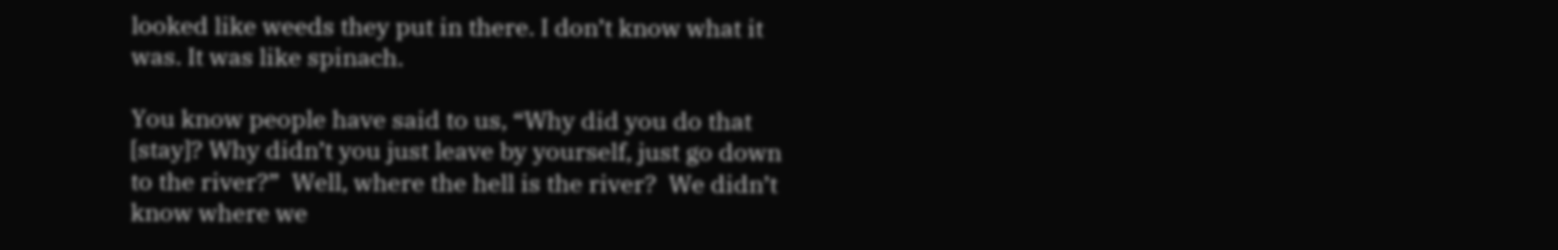looked like weeds they put in there. I don’t know what it was. It was like spinach.

You know people have said to us, “Why did you do that [stay]? Why didn’t you just leave by yourself, just go down to the river?”  Well, where the hell is the river?  We didn’t know where we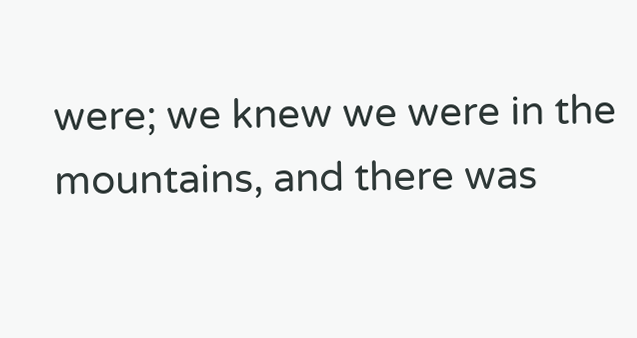were; we knew we were in the mountains, and there was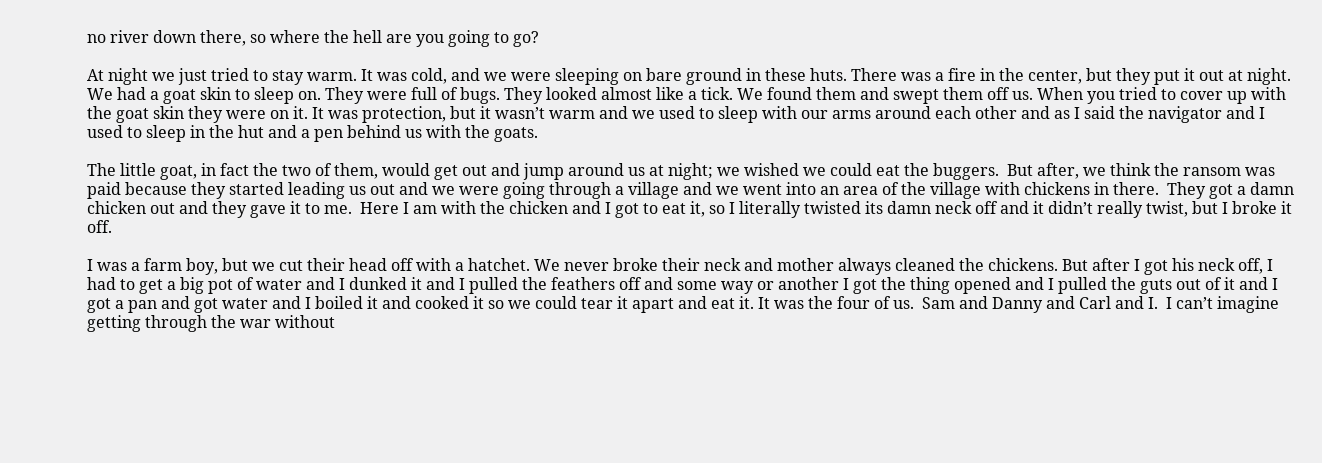no river down there, so where the hell are you going to go?

At night we just tried to stay warm. It was cold, and we were sleeping on bare ground in these huts. There was a fire in the center, but they put it out at night.  We had a goat skin to sleep on. They were full of bugs. They looked almost like a tick. We found them and swept them off us. When you tried to cover up with the goat skin they were on it. It was protection, but it wasn’t warm and we used to sleep with our arms around each other and as I said the navigator and I used to sleep in the hut and a pen behind us with the goats.

The little goat, in fact the two of them, would get out and jump around us at night; we wished we could eat the buggers.  But after, we think the ransom was paid because they started leading us out and we were going through a village and we went into an area of the village with chickens in there.  They got a damn chicken out and they gave it to me.  Here I am with the chicken and I got to eat it, so I literally twisted its damn neck off and it didn’t really twist, but I broke it off.

I was a farm boy, but we cut their head off with a hatchet. We never broke their neck and mother always cleaned the chickens. But after I got his neck off, I had to get a big pot of water and I dunked it and I pulled the feathers off and some way or another I got the thing opened and I pulled the guts out of it and I got a pan and got water and I boiled it and cooked it so we could tear it apart and eat it. It was the four of us.  Sam and Danny and Carl and I.  I can’t imagine getting through the war without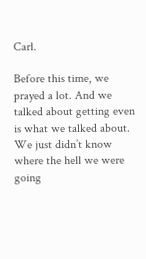Carl.

Before this time, we prayed a lot. And we talked about getting even is what we talked about. We just didn’t know where the hell we were going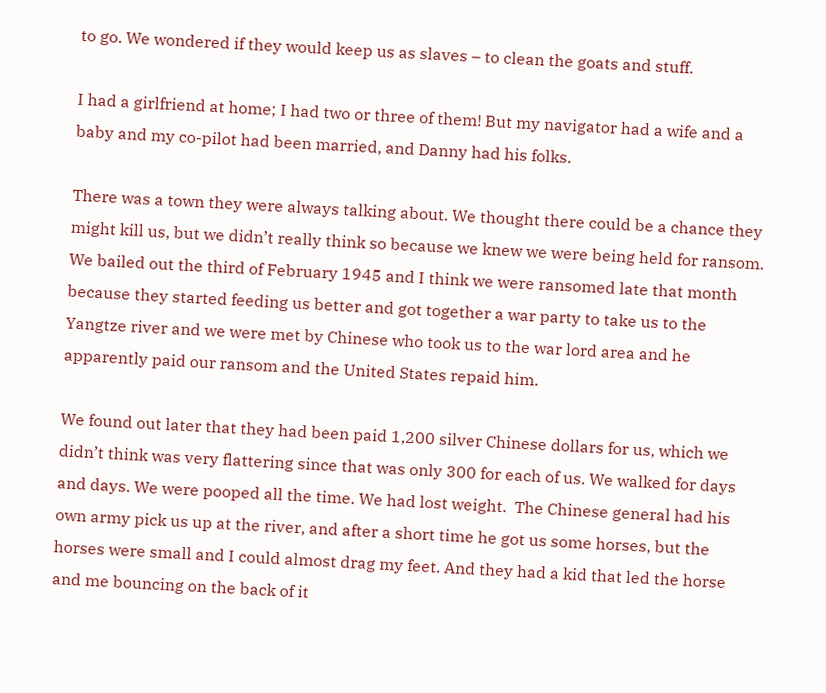to go. We wondered if they would keep us as slaves – to clean the goats and stuff.

I had a girlfriend at home; I had two or three of them! But my navigator had a wife and a baby and my co-pilot had been married, and Danny had his folks.

There was a town they were always talking about. We thought there could be a chance they might kill us, but we didn’t really think so because we knew we were being held for ransom.  We bailed out the third of February 1945 and I think we were ransomed late that month because they started feeding us better and got together a war party to take us to the Yangtze river and we were met by Chinese who took us to the war lord area and he apparently paid our ransom and the United States repaid him.

We found out later that they had been paid 1,200 silver Chinese dollars for us, which we didn’t think was very flattering since that was only 300 for each of us. We walked for days and days. We were pooped all the time. We had lost weight.  The Chinese general had his own army pick us up at the river, and after a short time he got us some horses, but the horses were small and I could almost drag my feet. And they had a kid that led the horse and me bouncing on the back of it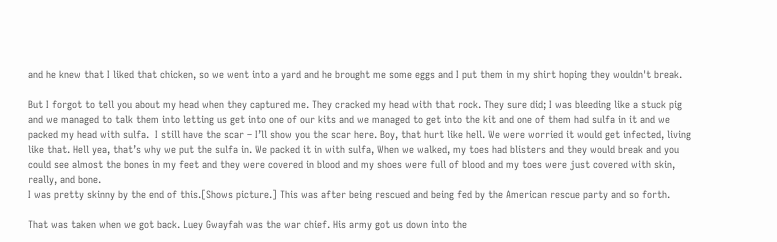and he knew that I liked that chicken, so we went into a yard and he brought me some eggs and I put them in my shirt hoping they wouldn't break.

But I forgot to tell you about my head when they captured me. They cracked my head with that rock. They sure did; I was bleeding like a stuck pig and we managed to talk them into letting us get into one of our kits and we managed to get into the kit and one of them had sulfa in it and we packed my head with sulfa.  I still have the scar – I’ll show you the scar here. Boy, that hurt like hell. We were worried it would get infected, living like that. Hell yea, that’s why we put the sulfa in. We packed it in with sulfa, When we walked, my toes had blisters and they would break and you could see almost the bones in my feet and they were covered in blood and my shoes were full of blood and my toes were just covered with skin, really, and bone.
I was pretty skinny by the end of this.[Shows picture.] This was after being rescued and being fed by the American rescue party and so forth.

That was taken when we got back. Luey Gwayfah was the war chief. His army got us down into the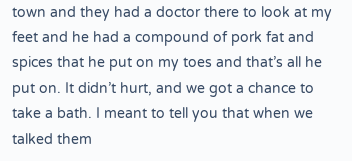town and they had a doctor there to look at my feet and he had a compound of pork fat and spices that he put on my toes and that’s all he put on. It didn’t hurt, and we got a chance to take a bath. I meant to tell you that when we talked them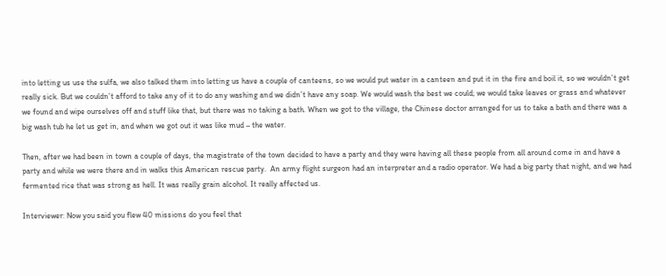into letting us use the sulfa, we also talked them into letting us have a couple of canteens, so we would put water in a canteen and put it in the fire and boil it, so we wouldn’t get really sick. But we couldn’t afford to take any of it to do any washing and we didn’t have any soap. We would wash the best we could; we would take leaves or grass and whatever we found and wipe ourselves off and stuff like that, but there was no taking a bath. When we got to the village, the Chinese doctor arranged for us to take a bath and there was a big wash tub he let us get in, and when we got out it was like mud – the water.

Then, after we had been in town a couple of days, the magistrate of the town decided to have a party and they were having all these people from all around come in and have a party and while we were there and in walks this American rescue party.  An army flight surgeon had an interpreter and a radio operator. We had a big party that night, and we had fermented rice that was strong as hell. It was really grain alcohol. It really affected us.

Interviewer: Now you said you flew 40 missions do you feel that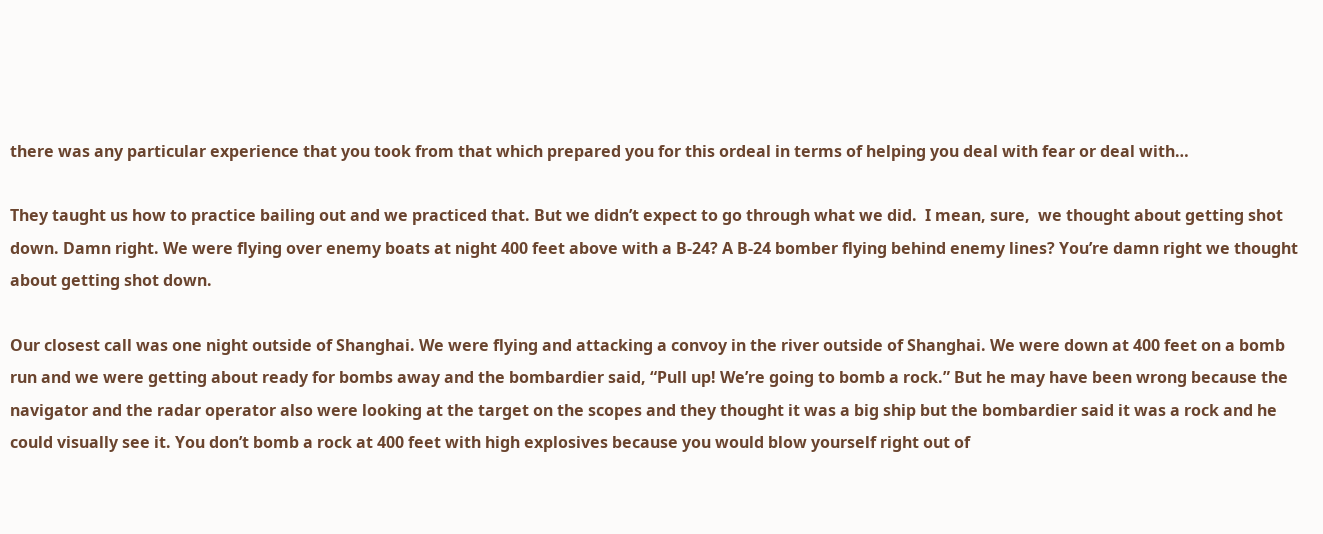there was any particular experience that you took from that which prepared you for this ordeal in terms of helping you deal with fear or deal with…

They taught us how to practice bailing out and we practiced that. But we didn’t expect to go through what we did.  I mean, sure,  we thought about getting shot down. Damn right. We were flying over enemy boats at night 400 feet above with a B-24? A B-24 bomber flying behind enemy lines? You’re damn right we thought about getting shot down.

Our closest call was one night outside of Shanghai. We were flying and attacking a convoy in the river outside of Shanghai. We were down at 400 feet on a bomb run and we were getting about ready for bombs away and the bombardier said, “Pull up! We’re going to bomb a rock.” But he may have been wrong because the navigator and the radar operator also were looking at the target on the scopes and they thought it was a big ship but the bombardier said it was a rock and he could visually see it. You don’t bomb a rock at 400 feet with high explosives because you would blow yourself right out of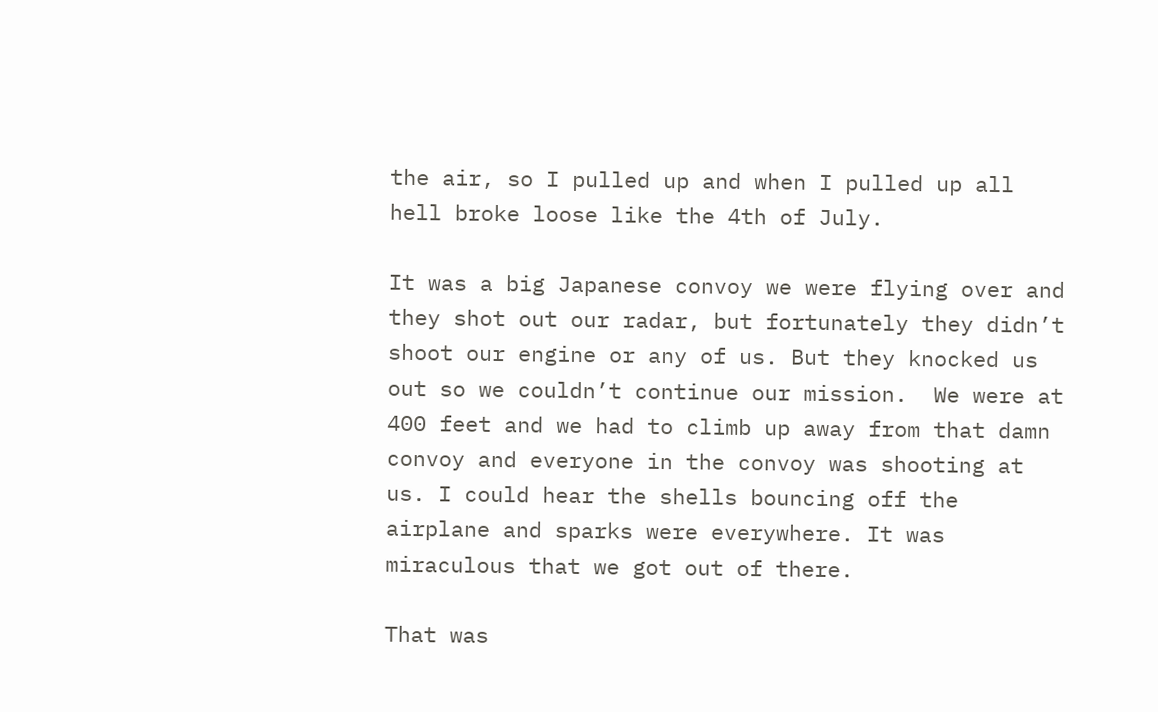the air, so I pulled up and when I pulled up all hell broke loose like the 4th of July.

It was a big Japanese convoy we were flying over and they shot out our radar, but fortunately they didn’t shoot our engine or any of us. But they knocked us out so we couldn’t continue our mission.  We were at 400 feet and we had to climb up away from that damn convoy and everyone in the convoy was shooting at us. I could hear the shells bouncing off the airplane and sparks were everywhere. It was miraculous that we got out of there.

That was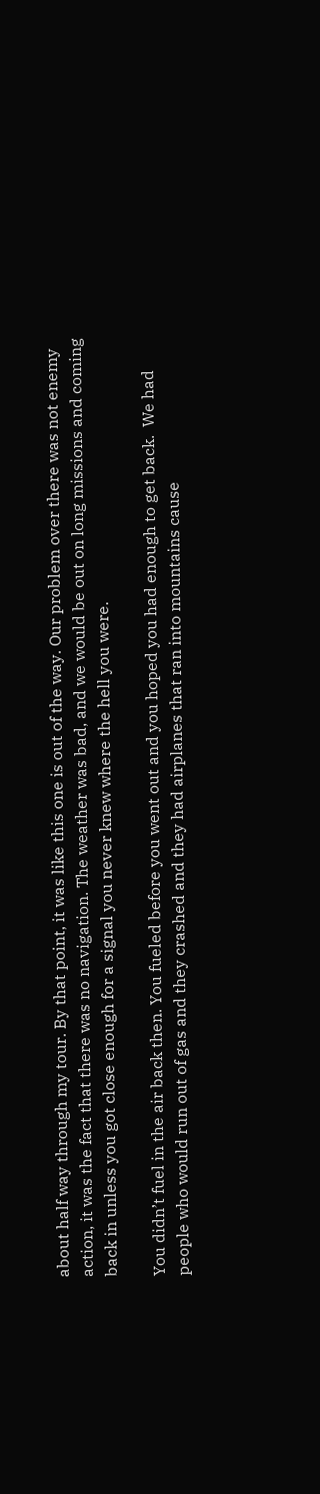about half way through my tour. By that point, it was like this one is out of the way. Our problem over there was not enemy action, it was the fact that there was no navigation. The weather was bad, and we would be out on long missions and coming back in unless you got close enough for a signal you never knew where the hell you were.

You didn’t fuel in the air back then. You fueled before you went out and you hoped you had enough to get back.  We had people who would run out of gas and they crashed and they had airplanes that ran into mountains cause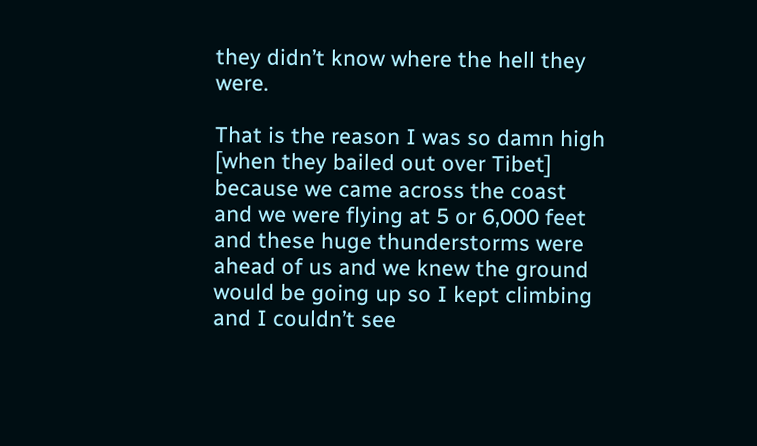they didn’t know where the hell they were.

That is the reason I was so damn high [when they bailed out over Tibet] because we came across the coast and we were flying at 5 or 6,000 feet and these huge thunderstorms were ahead of us and we knew the ground would be going up so I kept climbing and I couldn’t see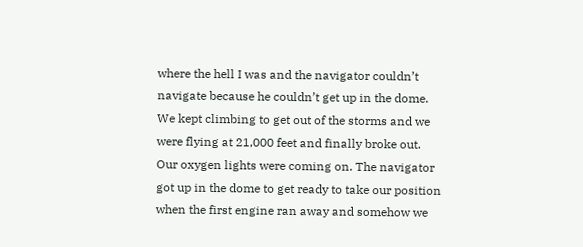where the hell I was and the navigator couldn’t navigate because he couldn’t get up in the dome. We kept climbing to get out of the storms and we were flying at 21,000 feet and finally broke out. Our oxygen lights were coming on. The navigator got up in the dome to get ready to take our position when the first engine ran away and somehow we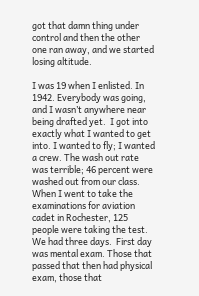got that damn thing under control and then the other one ran away, and we started losing altitude.

I was 19 when I enlisted. In 1942. Everybody was going, and I wasn’t anywhere near being drafted yet.  I got into exactly what I wanted to get into. I wanted to fly; I wanted a crew. The wash out rate was terrible; 46 percent were washed out from our class. When I went to take the examinations for aviation cadet in Rochester, 125 people were taking the test. We had three days.  First day was mental exam. Those that passed that then had physical exam, those that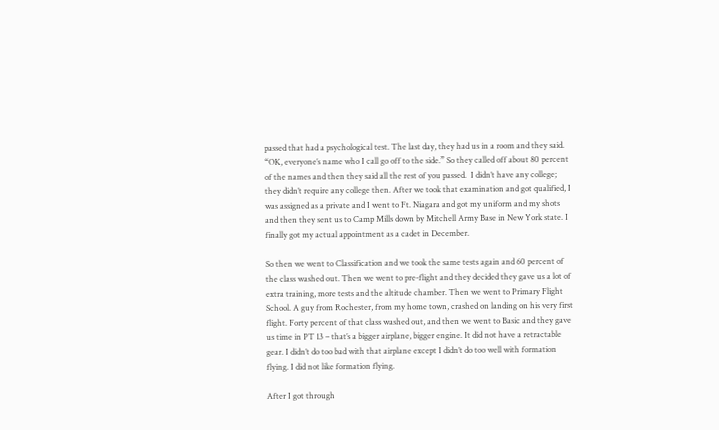passed that had a psychological test. The last day, they had us in a room and they said. “OK, everyone’s name who I call go off to the side.” So they called off about 80 percent of the names and then they said all the rest of you passed.  I didn’t have any college; they didn’t require any college then. After we took that examination and got qualified, I was assigned as a private and I went to Ft. Niagara and got my uniform and my shots and then they sent us to Camp Mills down by Mitchell Army Base in New York state. I finally got my actual appointment as a cadet in December.

So then we went to Classification and we took the same tests again and 60 percent of the class washed out. Then we went to pre-flight and they decided they gave us a lot of extra training, more tests and the altitude chamber. Then we went to Primary Flight School. A guy from Rochester, from my home town, crashed on landing on his very first flight. Forty percent of that class washed out, and then we went to Basic and they gave us time in PT 13 – that’s a bigger airplane, bigger engine. It did not have a retractable gear. I didn’t do too bad with that airplane except I didn’t do too well with formation flying. I did not like formation flying.

After I got through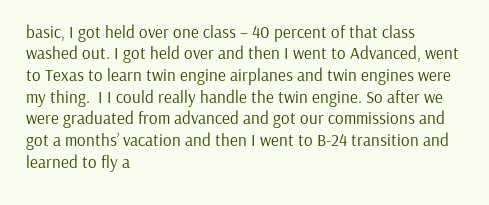basic, I got held over one class – 40 percent of that class washed out. I got held over and then I went to Advanced, went to Texas to learn twin engine airplanes and twin engines were my thing.  I I could really handle the twin engine. So after we were graduated from advanced and got our commissions and got a months’ vacation and then I went to B-24 transition and learned to fly a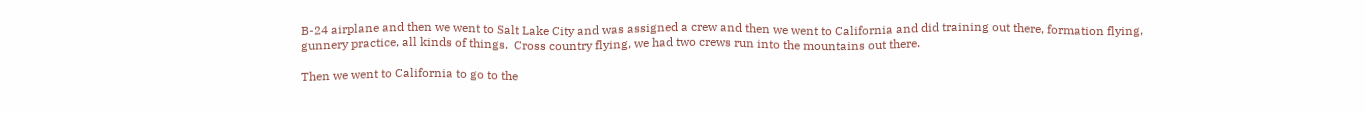B-24 airplane and then we went to Salt Lake City and was assigned a crew and then we went to California and did training out there, formation flying, gunnery practice, all kinds of things.  Cross country flying, we had two crews run into the mountains out there.

Then we went to California to go to the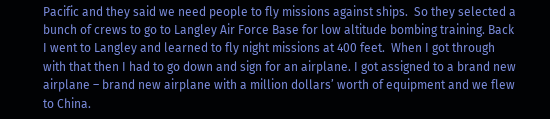Pacific and they said we need people to fly missions against ships.  So they selected a bunch of crews to go to Langley Air Force Base for low altitude bombing training. Back I went to Langley and learned to fly night missions at 400 feet.  When I got through with that then I had to go down and sign for an airplane. I got assigned to a brand new airplane – brand new airplane with a million dollars’ worth of equipment and we flew to China.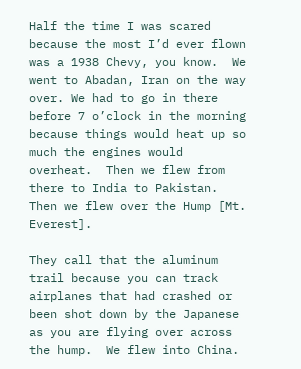Half the time I was scared because the most I’d ever flown was a 1938 Chevy, you know.  We went to Abadan, Iran on the way over. We had to go in there before 7 o’clock in the morning because things would heat up so much the engines would overheat.  Then we flew from there to India to Pakistan.  Then we flew over the Hump [Mt. Everest].

They call that the aluminum trail because you can track airplanes that had crashed or been shot down by the Japanese as you are flying over across the hump.  We flew into China.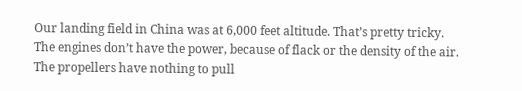Our landing field in China was at 6,000 feet altitude. That’s pretty tricky. The engines don’t have the power, because of flack or the density of the air. The propellers have nothing to pull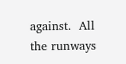against.  All the runways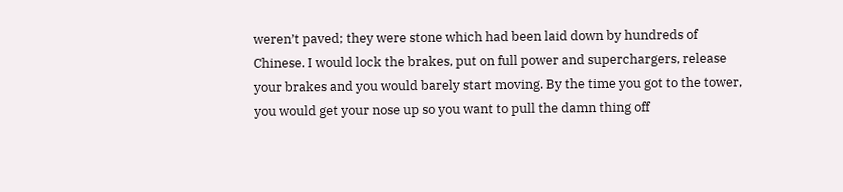weren’t paved; they were stone which had been laid down by hundreds of Chinese. I would lock the brakes, put on full power and superchargers, release your brakes and you would barely start moving. By the time you got to the tower, you would get your nose up so you want to pull the damn thing off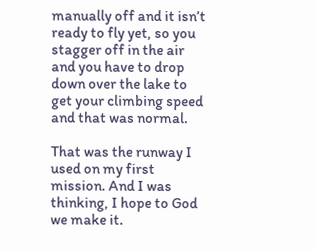manually off and it isn’t ready to fly yet, so you stagger off in the air and you have to drop down over the lake to get your climbing speed and that was normal.

That was the runway I used on my first mission. And I was thinking, I hope to God we make it.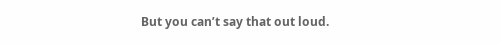But you can’t say that out loud.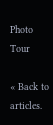Photo Tour

« Back to articles.